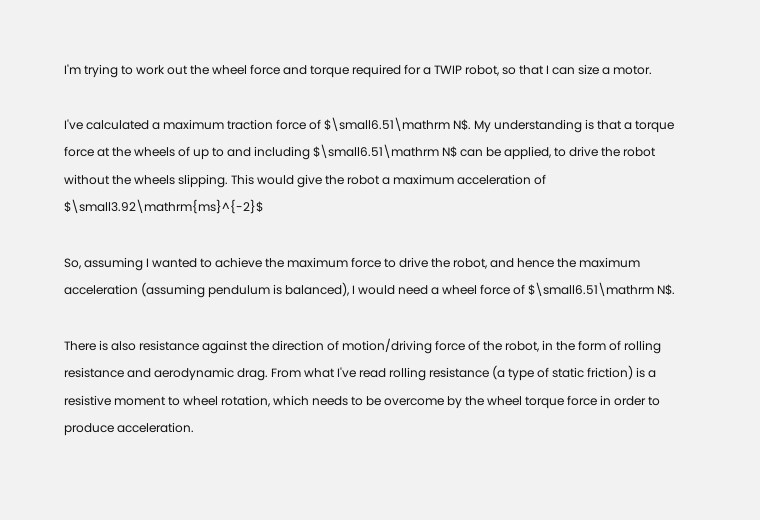I'm trying to work out the wheel force and torque required for a TWIP robot, so that I can size a motor.

I've calculated a maximum traction force of $\small6.51\mathrm N$. My understanding is that a torque force at the wheels of up to and including $\small6.51\mathrm N$ can be applied, to drive the robot without the wheels slipping. This would give the robot a maximum acceleration of $\small3.92\mathrm{ms}^{-2}$

So, assuming I wanted to achieve the maximum force to drive the robot, and hence the maximum acceleration (assuming pendulum is balanced), I would need a wheel force of $\small6.51\mathrm N$.

There is also resistance against the direction of motion/driving force of the robot, in the form of rolling resistance and aerodynamic drag. From what I've read rolling resistance (a type of static friction) is a resistive moment to wheel rotation, which needs to be overcome by the wheel torque force in order to produce acceleration.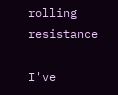rolling resistance

I've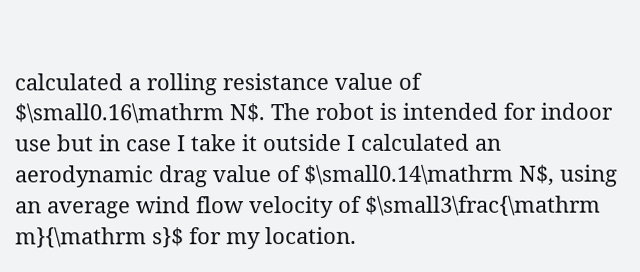calculated a rolling resistance value of $\small0.16\mathrm N$. The robot is intended for indoor use but in case I take it outside I calculated an aerodynamic drag value of $\small0.14\mathrm N$, using an average wind flow velocity of $\small3\frac{\mathrm m}{\mathrm s}$ for my location.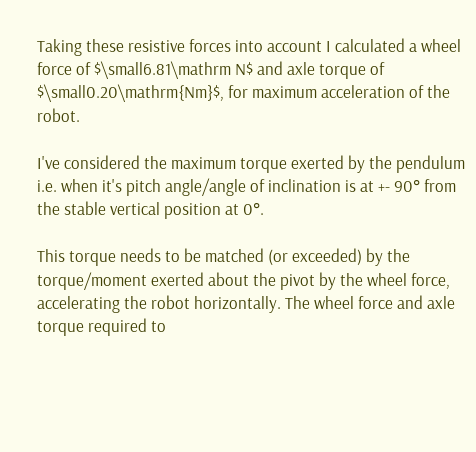Taking these resistive forces into account I calculated a wheel force of $\small6.81\mathrm N$ and axle torque of $\small0.20\mathrm{Nm}$, for maximum acceleration of the robot.

I've considered the maximum torque exerted by the pendulum i.e. when it's pitch angle/angle of inclination is at +- 90° from the stable vertical position at 0°.

This torque needs to be matched (or exceeded) by the torque/moment exerted about the pivot by the wheel force, accelerating the robot horizontally. The wheel force and axle torque required to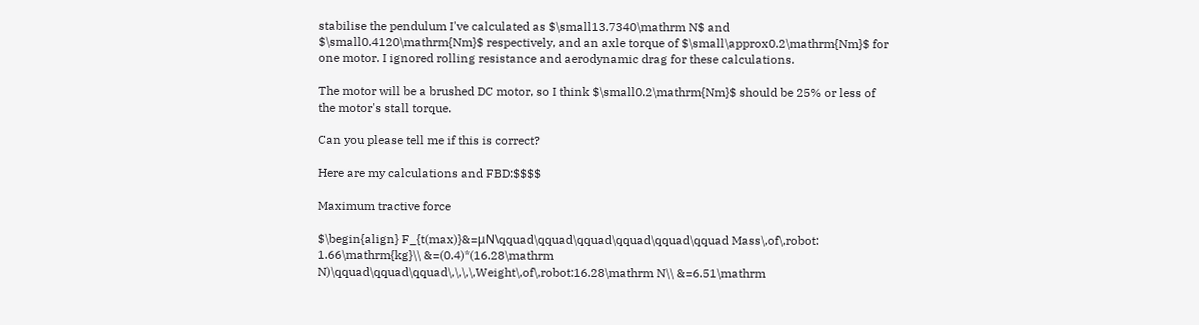stabilise the pendulum I've calculated as $\small13.7340\mathrm N$ and $\small0.4120\mathrm{Nm}$ respectively, and an axle torque of $\small\approx0.2\mathrm{Nm}$ for one motor. I ignored rolling resistance and aerodynamic drag for these calculations.

The motor will be a brushed DC motor, so I think $\small0.2\mathrm{Nm}$ should be 25% or less of the motor's stall torque.

Can you please tell me if this is correct?

Here are my calculations and FBD:$$$$

Maximum tractive force

$\begin{align} F_{t(max)}&=μN\qquad\qquad\qquad\qquad\qquad\qquad Mass\,of\,robot: 1.66\mathrm{kg}\\ &=(0.4)*(16.28\mathrm N)\qquad\qquad\qquad\,\,\,\,Weight\,of\,robot:16.28\mathrm N\\ &=6.51\mathrm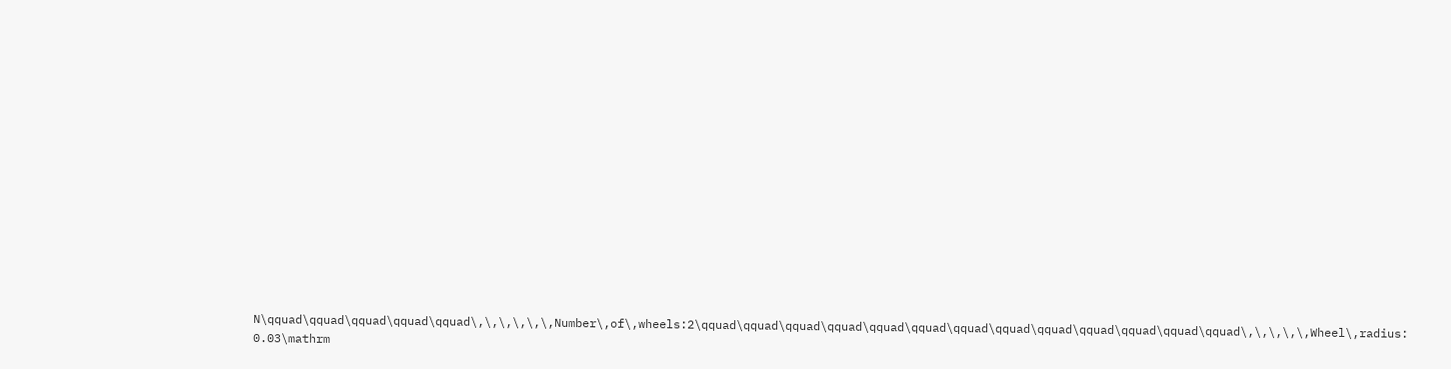N\qquad\qquad\qquad\qquad\qquad\,\,\,\,\,\,Number\,of\,wheels:2\qquad\qquad\qquad\qquad\qquad\qquad\qquad\qquad\qquad\qquad\qquad\qquad\qquad\,\,\,\,\,Wheel\,radius: 0.03\mathrm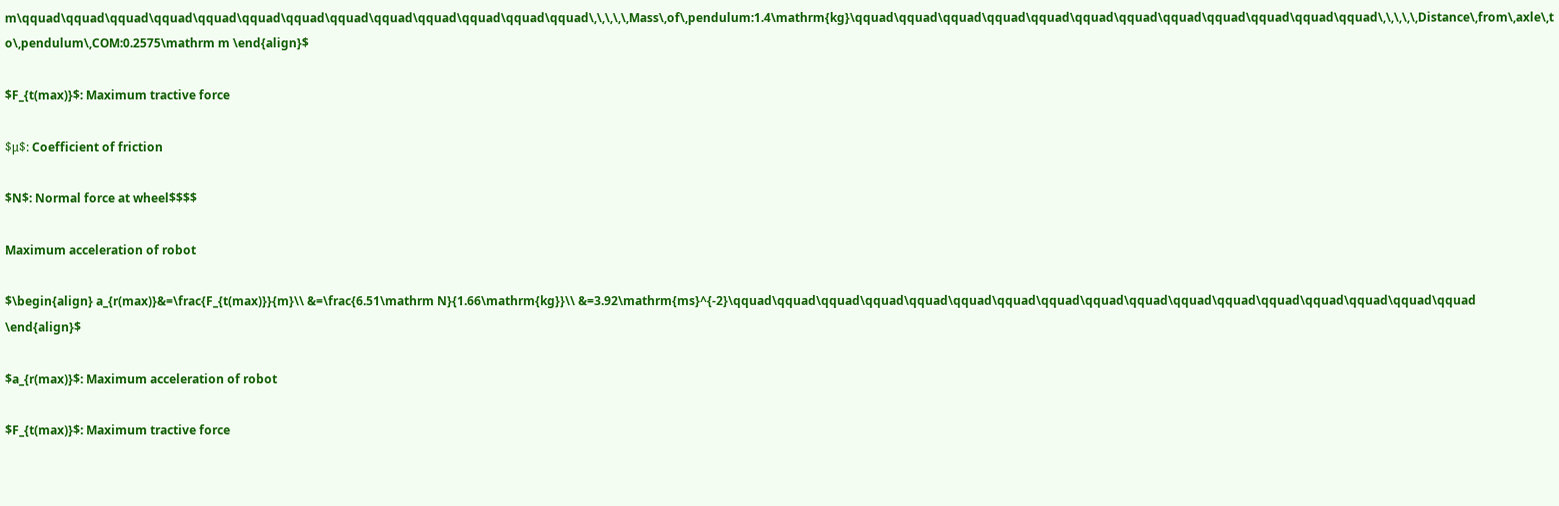m\qquad\qquad\qquad\qquad\qquad\qquad\qquad\qquad\qquad\qquad\qquad\qquad\qquad\,\,\,\,\,Mass\,of\,pendulum:1.4\mathrm{kg}\qquad\qquad\qquad\qquad\qquad\qquad\qquad\qquad\qquad\qquad\qquad\qquad\,\,\,\,\,Distance\,from\,axle\,to\,pendulum\,COM:0.2575\mathrm m \end{align}$

$F_{t(max)}$: Maximum tractive force

$μ$: Coefficient of friction

$N$: Normal force at wheel$$$$

Maximum acceleration of robot

$\begin{align} a_{r(max)}&=\frac{F_{t(max)}}{m}\\ &=\frac{6.51\mathrm N}{1.66\mathrm{kg}}\\ &=3.92\mathrm{ms}^{-2}\qquad\qquad\qquad\qquad\qquad\qquad\qquad\qquad\qquad\qquad\qquad\qquad\qquad\qquad\qquad\qquad\qquad \end{align}$

$a_{r(max)}$: Maximum acceleration of robot

$F_{t(max)}$: Maximum tractive force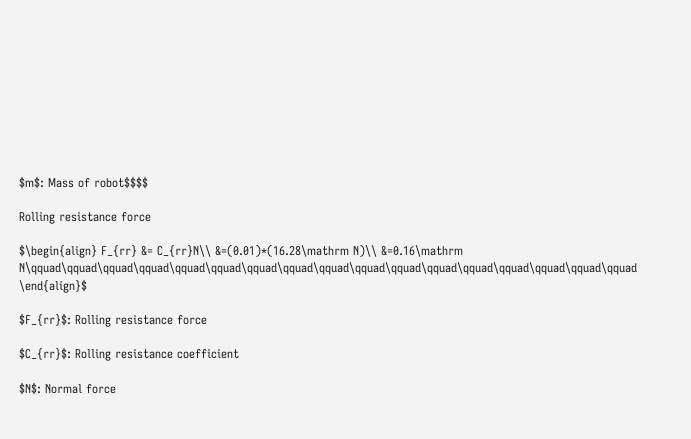$m$: Mass of robot$$$$

Rolling resistance force

$\begin{align} F_{rr} &= C_{rr}N\\ &=(0.01)*(16.28\mathrm N)\\ &=0.16\mathrm N\qquad\qquad\qquad\qquad\qquad\qquad\qquad\qquad\qquad\qquad\qquad\qquad\qquad\qquad\qquad\qquad\qquad \end{align}$

$F_{rr}$: Rolling resistance force

$C_{rr}$: Rolling resistance coefficient

$N$: Normal force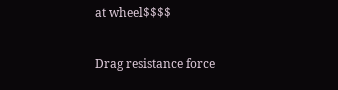at wheel$$$$

Drag resistance force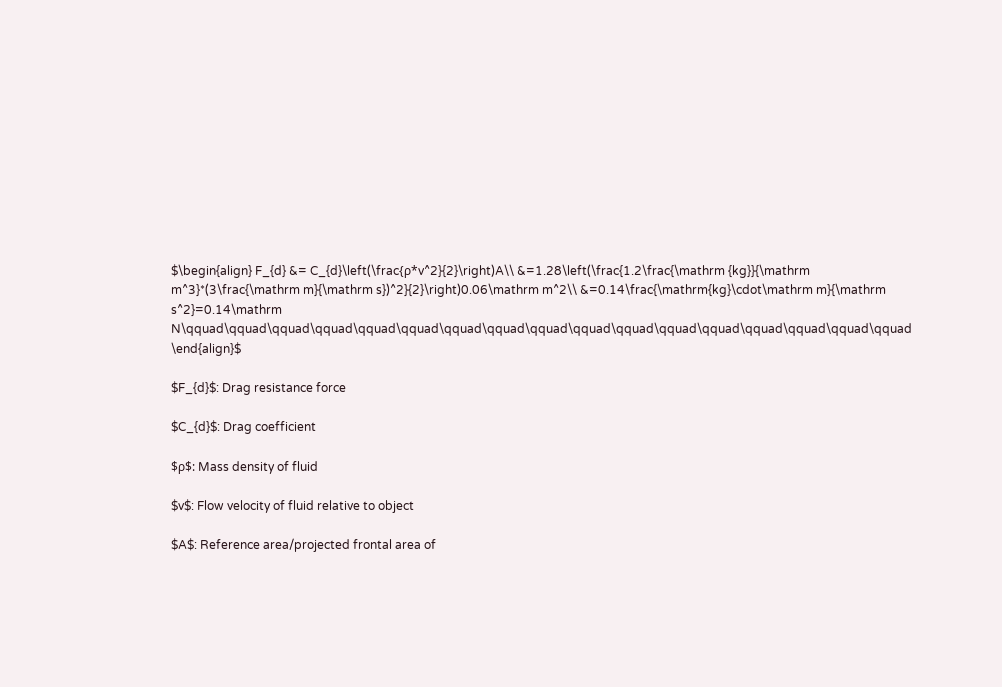$\begin{align} F_{d} &= C_{d}\left(\frac{ρ*v^2}{2}\right)A\\ &=1.28\left(\frac{1.2\frac{\mathrm {kg}}{\mathrm m^3}*(3\frac{\mathrm m}{\mathrm s})^2}{2}\right)0.06\mathrm m^2\\ &=0.14\frac{\mathrm{kg}\cdot\mathrm m}{\mathrm s^2}=0.14\mathrm N\qquad\qquad\qquad\qquad\qquad\qquad\qquad\qquad\qquad\qquad\qquad\qquad\qquad\qquad\qquad\qquad\qquad \end{align}$

$F_{d}$: Drag resistance force

$C_{d}$: Drag coefficient

$ρ$: Mass density of fluid

$v$: Flow velocity of fluid relative to object

$A$: Reference area/projected frontal area of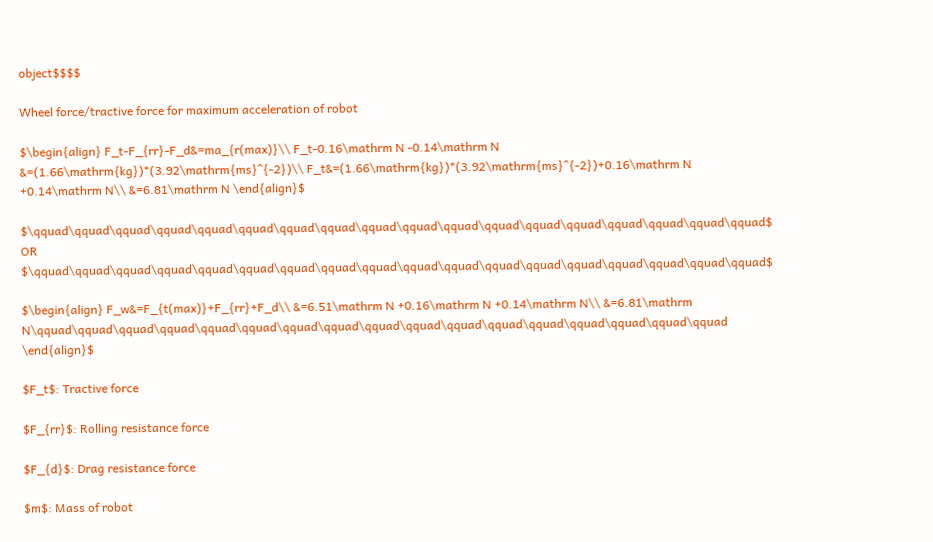object$$$$

Wheel force/tractive force for maximum acceleration of robot

$\begin{align} F_t-F_{rr}-F_d&=ma_{r(max)}\\ F_t-0.16\mathrm N -0.14\mathrm N &=(1.66\mathrm{kg})*(3.92\mathrm{ms}^{-2})\\ F_t&=(1.66\mathrm{kg})*(3.92\mathrm{ms}^{-2})+0.16\mathrm N +0.14\mathrm N\\ &=6.81\mathrm N \end{align}$

$\qquad\qquad\qquad\qquad\qquad\qquad\qquad\qquad\qquad\qquad\qquad\qquad\qquad\qquad\qquad\qquad\qquad\qquad$ OR $\qquad\qquad\qquad\qquad\qquad\qquad\qquad\qquad\qquad\qquad\qquad\qquad\qquad\qquad\qquad\qquad\qquad\qquad$

$\begin{align} F_w&=F_{t(max)}+F_{rr}+F_d\\ &=6.51\mathrm N +0.16\mathrm N +0.14\mathrm N\\ &=6.81\mathrm N\qquad\qquad\qquad\qquad\qquad\qquad\qquad\qquad\qquad\qquad\qquad\qquad\qquad\qquad\qquad\qquad\qquad \end{align}$

$F_t$: Tractive force

$F_{rr}$: Rolling resistance force

$F_{d}$: Drag resistance force

$m$: Mass of robot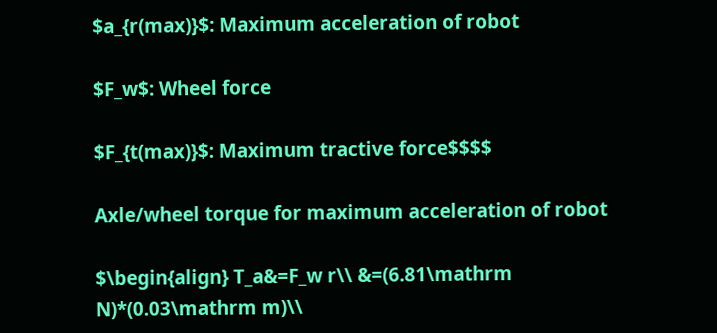$a_{r(max)}$: Maximum acceleration of robot

$F_w$: Wheel force

$F_{t(max)}$: Maximum tractive force$$$$

Axle/wheel torque for maximum acceleration of robot

$\begin{align} T_a&=F_w r\\ &=(6.81\mathrm N)*(0.03\mathrm m)\\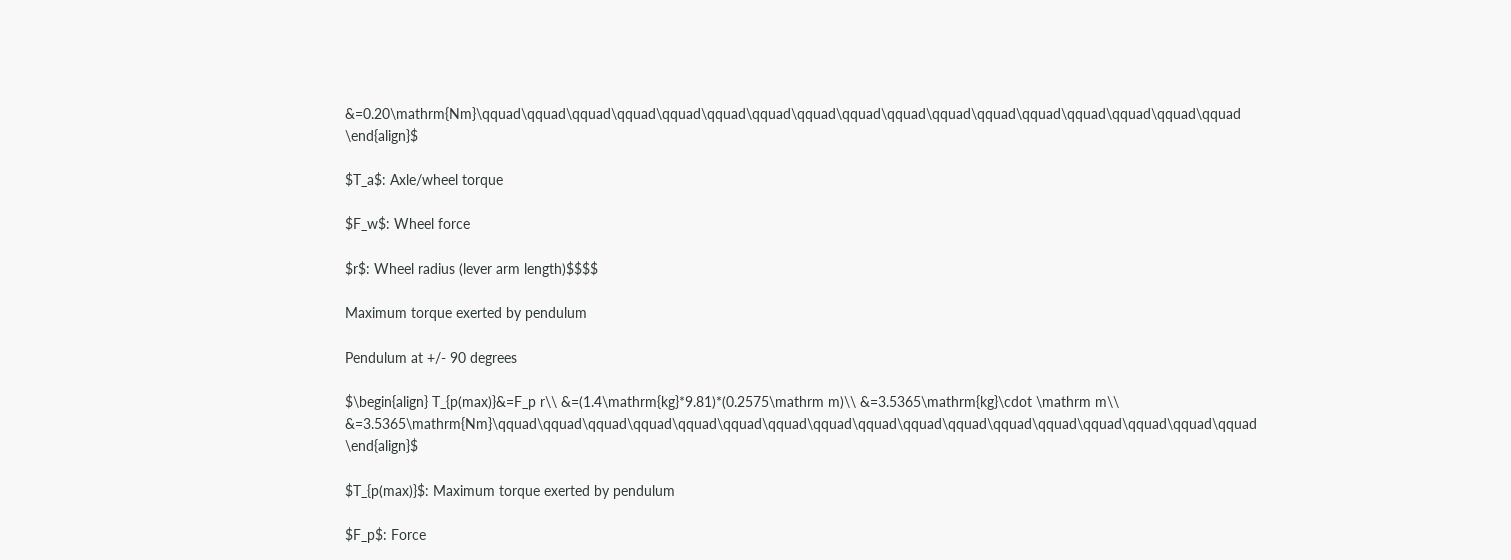&=0.20\mathrm{Nm}\qquad\qquad\qquad\qquad\qquad\qquad\qquad\qquad\qquad\qquad\qquad\qquad\qquad\qquad\qquad\qquad\qquad \end{align}$

$T_a$: Axle/wheel torque

$F_w$: Wheel force

$r$: Wheel radius (lever arm length)$$$$

Maximum torque exerted by pendulum

Pendulum at +/- 90 degrees

$\begin{align} T_{p(max)}&=F_p r\\ &=(1.4\mathrm{kg}*9.81)*(0.2575\mathrm m)\\ &=3.5365\mathrm{kg}\cdot \mathrm m\\ &=3.5365\mathrm{Nm}\qquad\qquad\qquad\qquad\qquad\qquad\qquad\qquad\qquad\qquad\qquad\qquad\qquad\qquad\qquad\qquad\qquad \end{align}$

$T_{p(max)}$: Maximum torque exerted by pendulum

$F_p$: Force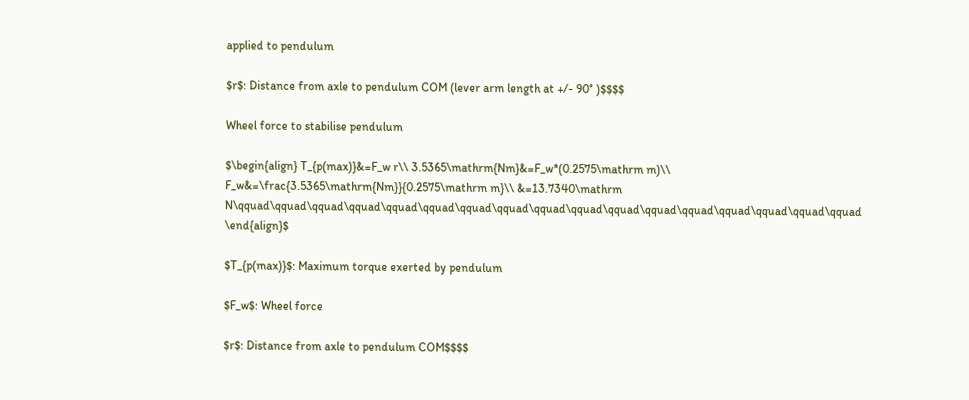applied to pendulum

$r$: Distance from axle to pendulum COM (lever arm length at +/- 90° )$$$$

Wheel force to stabilise pendulum

$\begin{align} T_{p(max)}&=F_w r\\ 3.5365\mathrm{Nm}&=F_w*(0.2575\mathrm m)\\ F_w&=\frac{3.5365\mathrm{Nm}}{0.2575\mathrm m}\\ &=13.7340\mathrm N\qquad\qquad\qquad\qquad\qquad\qquad\qquad\qquad\qquad\qquad\qquad\qquad\qquad\qquad\qquad\qquad\qquad \end{align}$

$T_{p(max)}$: Maximum torque exerted by pendulum

$F_w$: Wheel force

$r$: Distance from axle to pendulum COM$$$$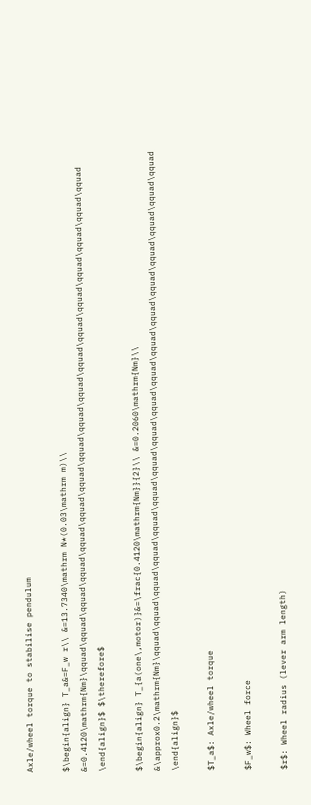Axle/wheel torque to stabilise pendulum

$\begin{align} T_a&=F_w r\\ &=13.7340\mathrm N*(0.03\mathrm m)\\ &=0.4120\mathrm{Nm}\qquad\qquad\qquad\qquad\qquad\qquad\qquad\qquad\qquad\qquad\qquad\qquad\qquad\qquad\qquad\qquad\qquad \end{align}$ $\therefore$

$\begin{align} T_{a(one\,motor)}&=\frac{0.4120\mathrm{Nm}}{2}\\ &=0.2060\mathrm{Nm}\\ &\approx0.2\mathrm{Nm}\qquad\qquad\qquad\qquad\qquad\qquad\qquad\qquad\qquad\qquad\qquad\qquad\qquad\qquad\qquad\qquad\qquad \end{align}$

$T_a$: Axle/wheel torque

$F_w$: Wheel force

$r$: Wheel radius (lever arm length)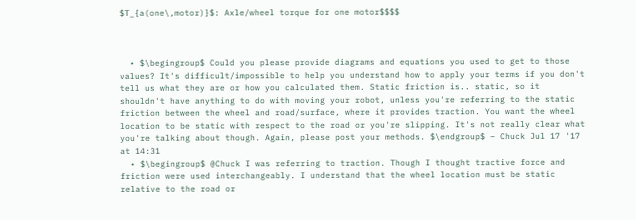$T_{a(one\,motor)}$: Axle/wheel torque for one motor$$$$



  • $\begingroup$ Could you please provide diagrams and equations you used to get to those values? It's difficult/impossible to help you understand how to apply your terms if you don't tell us what they are or how you calculated them. Static friction is.. static, so it shouldn't have anything to do with moving your robot, unless you're referring to the static friction between the wheel and road/surface, where it provides traction. You want the wheel location to be static with respect to the road or you're slipping. It's not really clear what you're talking about though. Again, please post your methods. $\endgroup$ – Chuck Jul 17 '17 at 14:31
  • $\begingroup$ @Chuck I was referring to traction. Though I thought tractive force and friction were used interchangeably. I understand that the wheel location must be static relative to the road or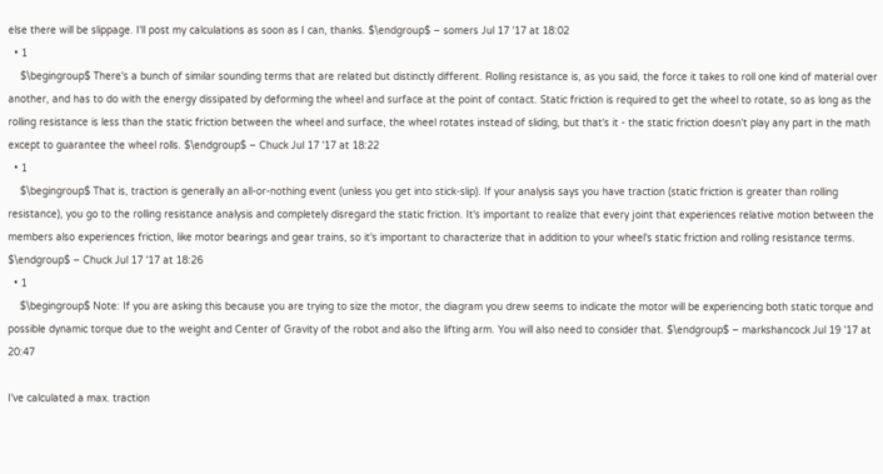else there will be slippage. I'll post my calculations as soon as I can, thanks. $\endgroup$ – somers Jul 17 '17 at 18:02
  • 1
    $\begingroup$ There's a bunch of similar sounding terms that are related but distinctly different. Rolling resistance is, as you said, the force it takes to roll one kind of material over another, and has to do with the energy dissipated by deforming the wheel and surface at the point of contact. Static friction is required to get the wheel to rotate, so as long as the rolling resistance is less than the static friction between the wheel and surface, the wheel rotates instead of sliding, but that's it - the static friction doesn't play any part in the math except to guarantee the wheel rolls. $\endgroup$ – Chuck Jul 17 '17 at 18:22
  • 1
    $\begingroup$ That is, traction is generally an all-or-nothing event (unless you get into stick-slip). If your analysis says you have traction (static friction is greater than rolling resistance), you go to the rolling resistance analysis and completely disregard the static friction. It's important to realize that every joint that experiences relative motion between the members also experiences friction, like motor bearings and gear trains, so it's important to characterize that in addition to your wheel's static friction and rolling resistance terms. $\endgroup$ – Chuck Jul 17 '17 at 18:26
  • 1
    $\begingroup$ Note: If you are asking this because you are trying to size the motor, the diagram you drew seems to indicate the motor will be experiencing both static torque and possible dynamic torque due to the weight and Center of Gravity of the robot and also the lifting arm. You will also need to consider that. $\endgroup$ – markshancock Jul 19 '17 at 20:47

I've calculated a max. traction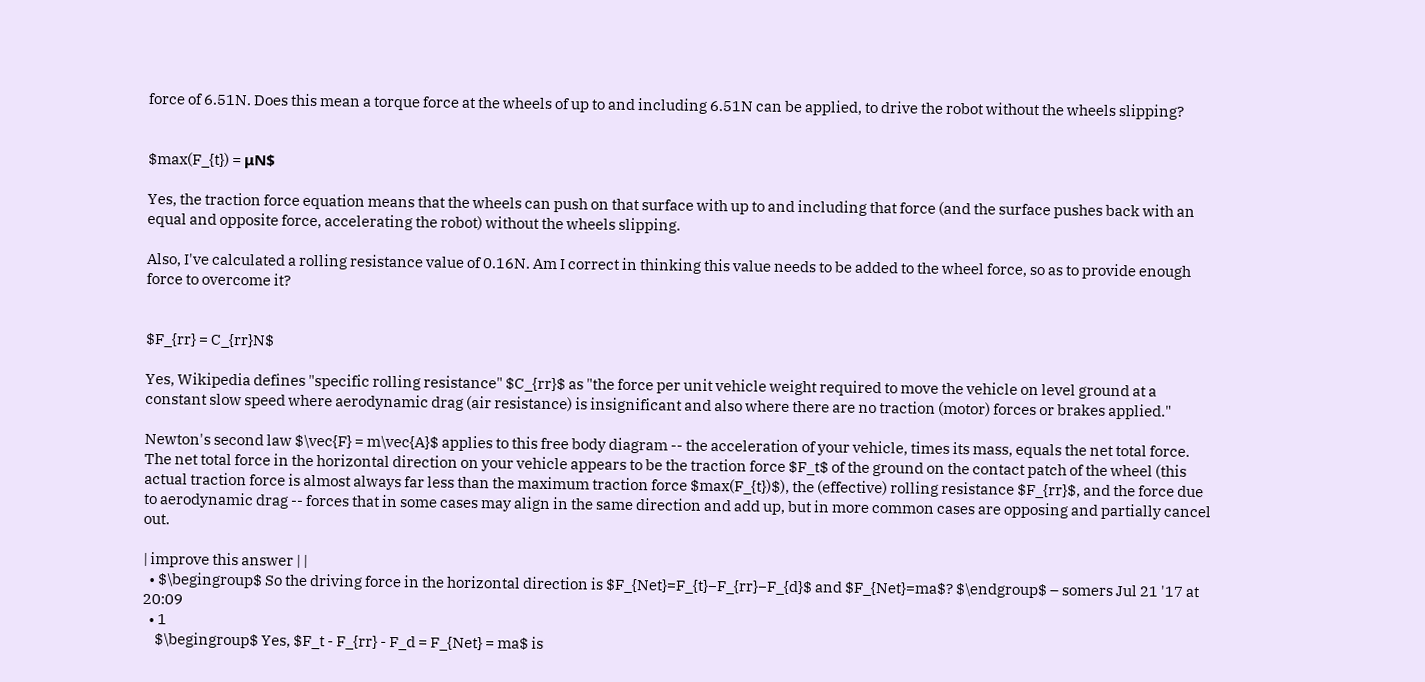force of 6.51N. Does this mean a torque force at the wheels of up to and including 6.51N can be applied, to drive the robot without the wheels slipping?


$max(F_{t}) = μN$

Yes, the traction force equation means that the wheels can push on that surface with up to and including that force (and the surface pushes back with an equal and opposite force, accelerating the robot) without the wheels slipping.

Also, I've calculated a rolling resistance value of 0.16N. Am I correct in thinking this value needs to be added to the wheel force, so as to provide enough force to overcome it?


$F_{rr} = C_{rr}N$

Yes, Wikipedia defines "specific rolling resistance" $C_{rr}$ as "the force per unit vehicle weight required to move the vehicle on level ground at a constant slow speed where aerodynamic drag (air resistance) is insignificant and also where there are no traction (motor) forces or brakes applied."

Newton's second law $\vec{F} = m\vec{A}$ applies to this free body diagram -- the acceleration of your vehicle, times its mass, equals the net total force. The net total force in the horizontal direction on your vehicle appears to be the traction force $F_t$ of the ground on the contact patch of the wheel (this actual traction force is almost always far less than the maximum traction force $max(F_{t})$), the (effective) rolling resistance $F_{rr}$, and the force due to aerodynamic drag -- forces that in some cases may align in the same direction and add up, but in more common cases are opposing and partially cancel out.

| improve this answer | |
  • $\begingroup$ So the driving force in the horizontal direction is $F_{Net}=F_{t}−F_{rr}−F_{d}$ and $F_{Net}=ma$? $\endgroup$ – somers Jul 21 '17 at 20:09
  • 1
    $\begingroup$ Yes, $F_t - F_{rr} - F_d = F_{Net} = ma$ is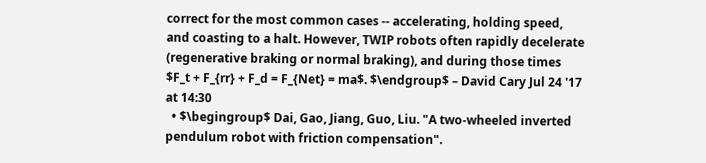correct for the most common cases -- accelerating, holding speed, and coasting to a halt. However, TWIP robots often rapidly decelerate (regenerative braking or normal braking), and during those times $F_t + F_{rr} + F_d = F_{Net} = ma$. $\endgroup$ – David Cary Jul 24 '17 at 14:30
  • $\begingroup$ Dai, Gao, Jiang, Guo, Liu. "A two-wheeled inverted pendulum robot with friction compensation".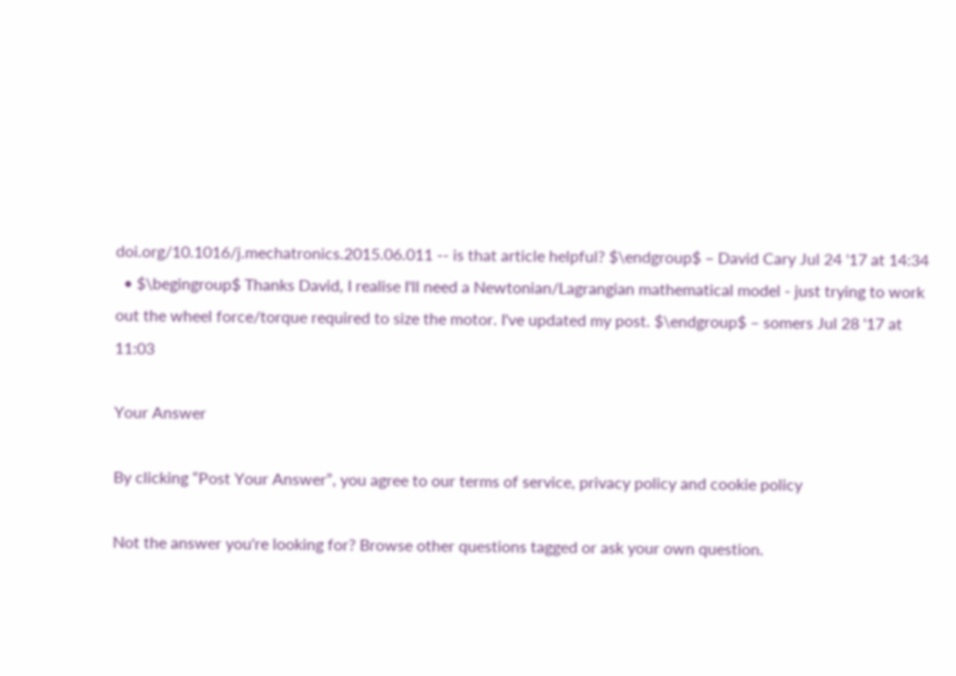doi.org/10.1016/j.mechatronics.2015.06.011 -- is that article helpful? $\endgroup$ – David Cary Jul 24 '17 at 14:34
  • $\begingroup$ Thanks David, I realise I'll need a Newtonian/Lagrangian mathematical model - just trying to work out the wheel force/torque required to size the motor. I've updated my post. $\endgroup$ – somers Jul 28 '17 at 11:03

Your Answer

By clicking “Post Your Answer”, you agree to our terms of service, privacy policy and cookie policy

Not the answer you're looking for? Browse other questions tagged or ask your own question.